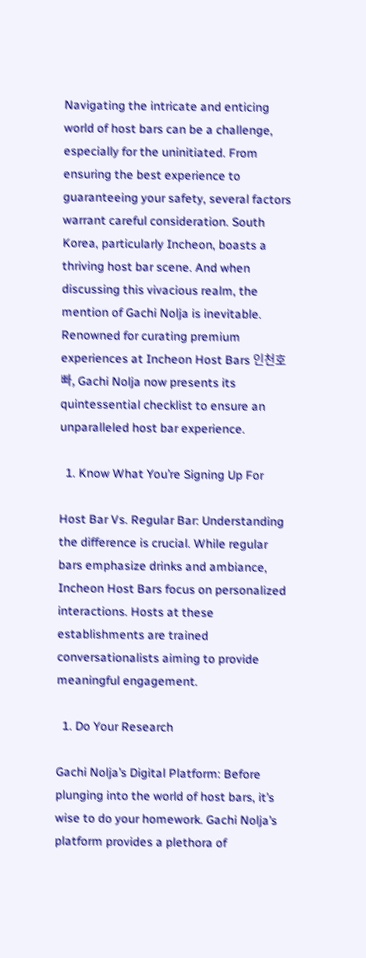Navigating the intricate and enticing world of host bars can be a challenge, especially for the uninitiated. From ensuring the best experience to guaranteeing your safety, several factors warrant careful consideration. South Korea, particularly Incheon, boasts a thriving host bar scene. And when discussing this vivacious realm, the mention of Gachi Nolja is inevitable. Renowned for curating premium experiences at Incheon Host Bars 인천호빠, Gachi Nolja now presents its quintessential checklist to ensure an unparalleled host bar experience.

  1. Know What You’re Signing Up For

Host Bar Vs. Regular Bar: Understanding the difference is crucial. While regular bars emphasize drinks and ambiance, Incheon Host Bars focus on personalized interactions. Hosts at these establishments are trained conversationalists aiming to provide meaningful engagement.

  1. Do Your Research

Gachi Nolja’s Digital Platform: Before plunging into the world of host bars, it’s wise to do your homework. Gachi Nolja’s platform provides a plethora of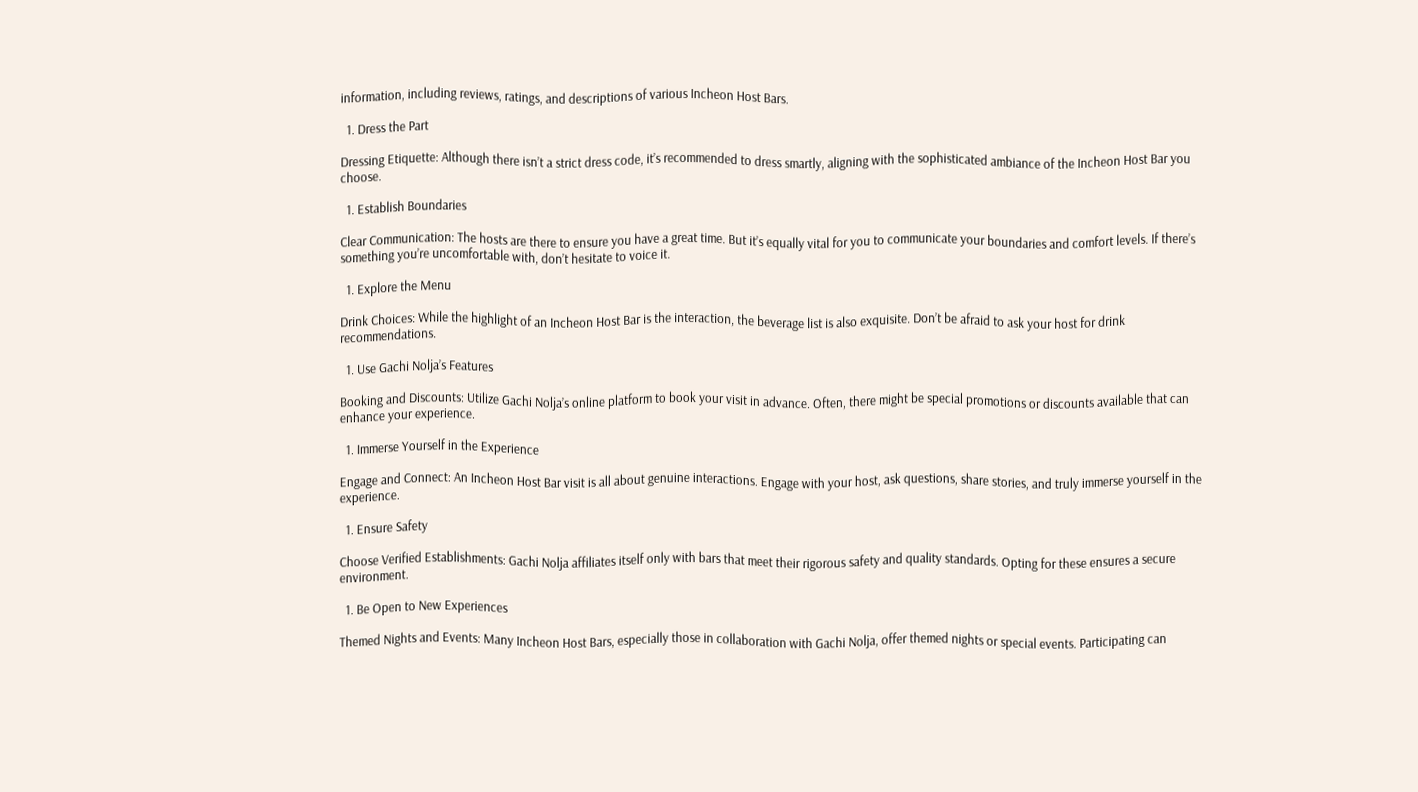information, including reviews, ratings, and descriptions of various Incheon Host Bars.

  1. Dress the Part

Dressing Etiquette: Although there isn’t a strict dress code, it’s recommended to dress smartly, aligning with the sophisticated ambiance of the Incheon Host Bar you choose.

  1. Establish Boundaries

Clear Communication: The hosts are there to ensure you have a great time. But it’s equally vital for you to communicate your boundaries and comfort levels. If there’s something you’re uncomfortable with, don’t hesitate to voice it.

  1. Explore the Menu

Drink Choices: While the highlight of an Incheon Host Bar is the interaction, the beverage list is also exquisite. Don’t be afraid to ask your host for drink recommendations.

  1. Use Gachi Nolja’s Features

Booking and Discounts: Utilize Gachi Nolja’s online platform to book your visit in advance. Often, there might be special promotions or discounts available that can enhance your experience.

  1. Immerse Yourself in the Experience

Engage and Connect: An Incheon Host Bar visit is all about genuine interactions. Engage with your host, ask questions, share stories, and truly immerse yourself in the experience.

  1. Ensure Safety

Choose Verified Establishments: Gachi Nolja affiliates itself only with bars that meet their rigorous safety and quality standards. Opting for these ensures a secure environment.

  1. Be Open to New Experiences

Themed Nights and Events: Many Incheon Host Bars, especially those in collaboration with Gachi Nolja, offer themed nights or special events. Participating can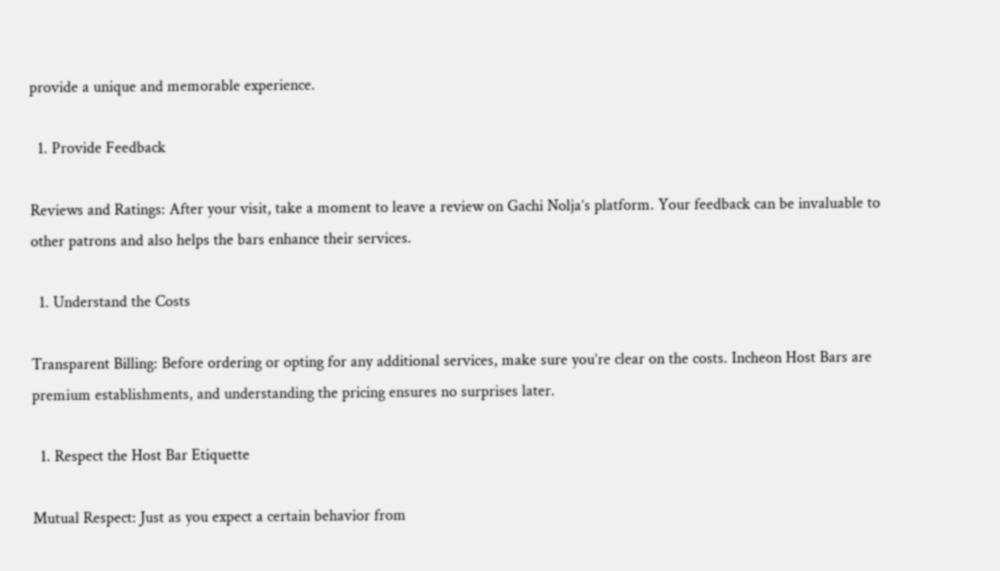provide a unique and memorable experience.

  1. Provide Feedback

Reviews and Ratings: After your visit, take a moment to leave a review on Gachi Nolja’s platform. Your feedback can be invaluable to other patrons and also helps the bars enhance their services.

  1. Understand the Costs

Transparent Billing: Before ordering or opting for any additional services, make sure you’re clear on the costs. Incheon Host Bars are premium establishments, and understanding the pricing ensures no surprises later.

  1. Respect the Host Bar Etiquette

Mutual Respect: Just as you expect a certain behavior from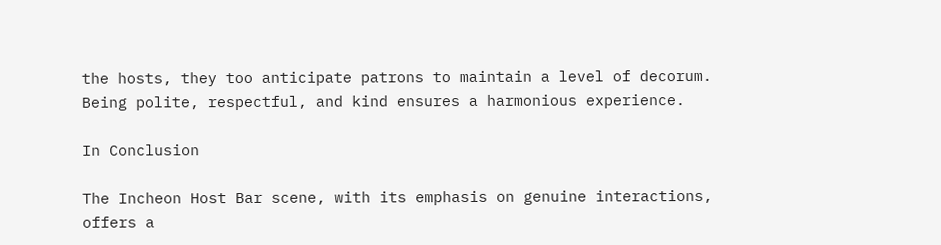the hosts, they too anticipate patrons to maintain a level of decorum. Being polite, respectful, and kind ensures a harmonious experience.

In Conclusion

The Incheon Host Bar scene, with its emphasis on genuine interactions, offers a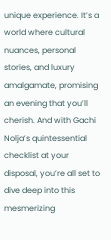unique experience. It’s a world where cultural nuances, personal stories, and luxury amalgamate, promising an evening that you’ll cherish. And with Gachi Nolja’s quintessential checklist at your disposal, you’re all set to dive deep into this mesmerizing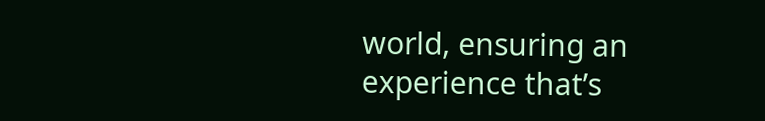world, ensuring an experience that’s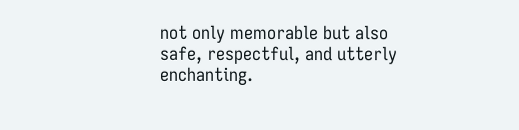not only memorable but also safe, respectful, and utterly enchanting.